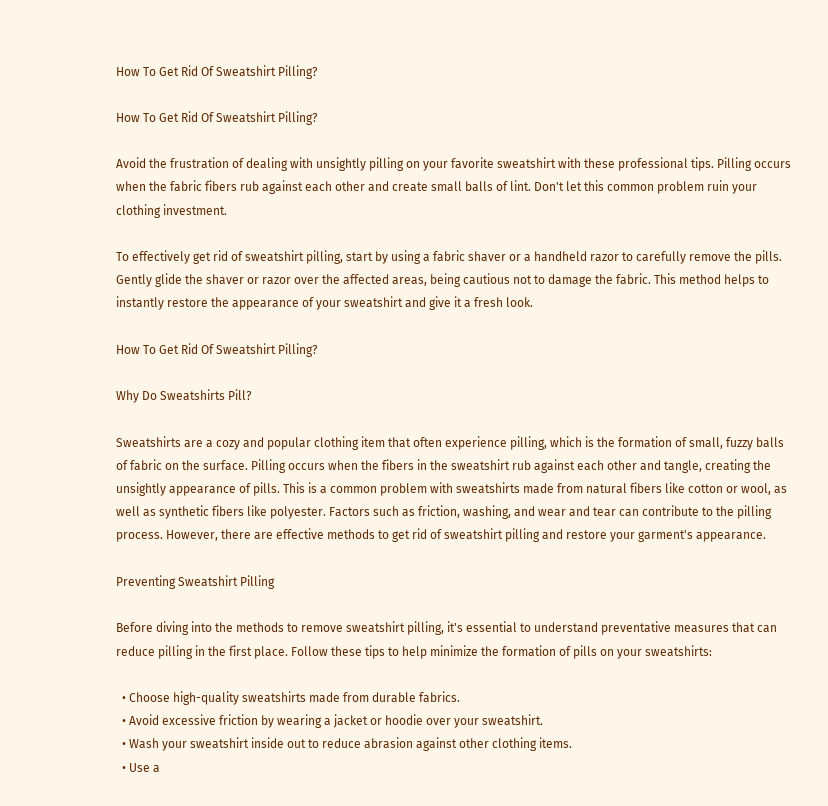How To Get Rid Of Sweatshirt Pilling?

How To Get Rid Of Sweatshirt Pilling?

Avoid the frustration of dealing with unsightly pilling on your favorite sweatshirt with these professional tips. Pilling occurs when the fabric fibers rub against each other and create small balls of lint. Don't let this common problem ruin your clothing investment.

To effectively get rid of sweatshirt pilling, start by using a fabric shaver or a handheld razor to carefully remove the pills. Gently glide the shaver or razor over the affected areas, being cautious not to damage the fabric. This method helps to instantly restore the appearance of your sweatshirt and give it a fresh look.

How To Get Rid Of Sweatshirt Pilling?

Why Do Sweatshirts Pill?

Sweatshirts are a cozy and popular clothing item that often experience pilling, which is the formation of small, fuzzy balls of fabric on the surface. Pilling occurs when the fibers in the sweatshirt rub against each other and tangle, creating the unsightly appearance of pills. This is a common problem with sweatshirts made from natural fibers like cotton or wool, as well as synthetic fibers like polyester. Factors such as friction, washing, and wear and tear can contribute to the pilling process. However, there are effective methods to get rid of sweatshirt pilling and restore your garment's appearance.

Preventing Sweatshirt Pilling

Before diving into the methods to remove sweatshirt pilling, it's essential to understand preventative measures that can reduce pilling in the first place. Follow these tips to help minimize the formation of pills on your sweatshirts:

  • Choose high-quality sweatshirts made from durable fabrics.
  • Avoid excessive friction by wearing a jacket or hoodie over your sweatshirt.
  • Wash your sweatshirt inside out to reduce abrasion against other clothing items.
  • Use a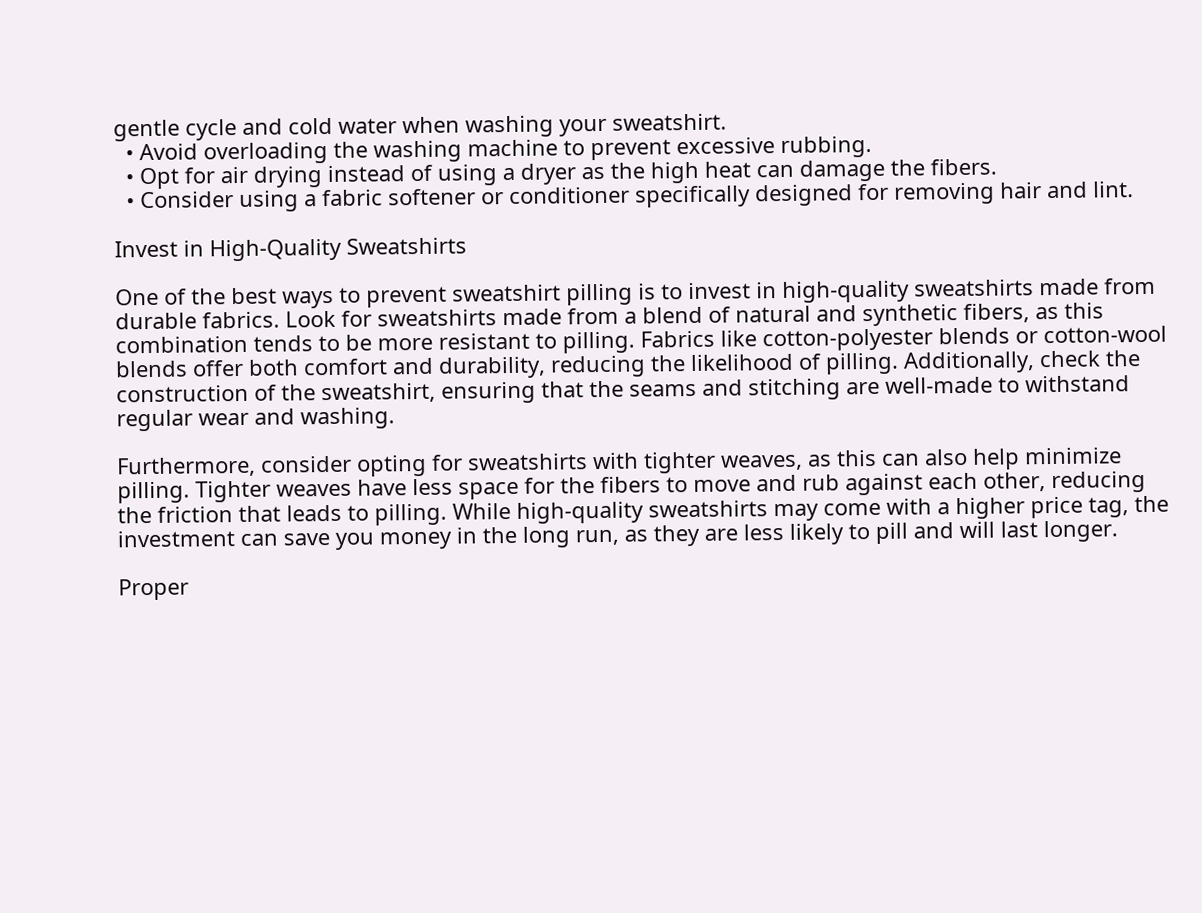gentle cycle and cold water when washing your sweatshirt.
  • Avoid overloading the washing machine to prevent excessive rubbing.
  • Opt for air drying instead of using a dryer as the high heat can damage the fibers.
  • Consider using a fabric softener or conditioner specifically designed for removing hair and lint.

Invest in High-Quality Sweatshirts

One of the best ways to prevent sweatshirt pilling is to invest in high-quality sweatshirts made from durable fabrics. Look for sweatshirts made from a blend of natural and synthetic fibers, as this combination tends to be more resistant to pilling. Fabrics like cotton-polyester blends or cotton-wool blends offer both comfort and durability, reducing the likelihood of pilling. Additionally, check the construction of the sweatshirt, ensuring that the seams and stitching are well-made to withstand regular wear and washing.

Furthermore, consider opting for sweatshirts with tighter weaves, as this can also help minimize pilling. Tighter weaves have less space for the fibers to move and rub against each other, reducing the friction that leads to pilling. While high-quality sweatshirts may come with a higher price tag, the investment can save you money in the long run, as they are less likely to pill and will last longer.

Proper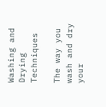Washing and Drying Techniques

The way you wash and dry your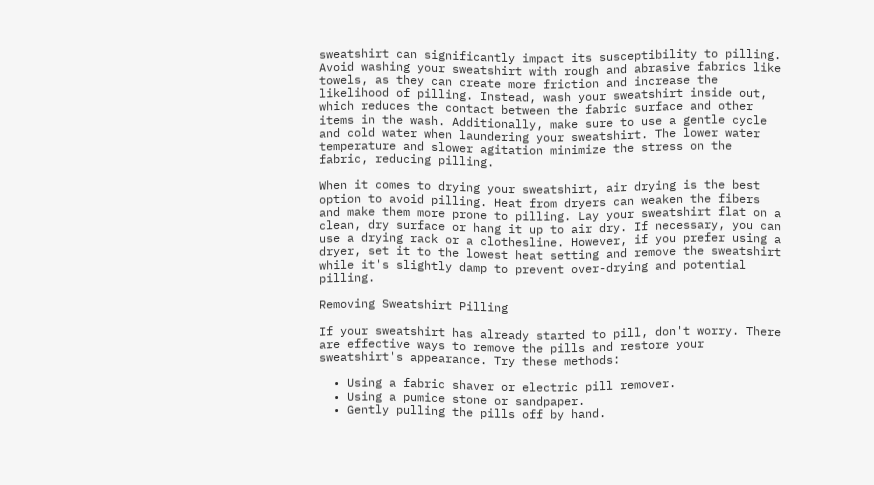sweatshirt can significantly impact its susceptibility to pilling. Avoid washing your sweatshirt with rough and abrasive fabrics like towels, as they can create more friction and increase the likelihood of pilling. Instead, wash your sweatshirt inside out, which reduces the contact between the fabric surface and other items in the wash. Additionally, make sure to use a gentle cycle and cold water when laundering your sweatshirt. The lower water temperature and slower agitation minimize the stress on the fabric, reducing pilling.

When it comes to drying your sweatshirt, air drying is the best option to avoid pilling. Heat from dryers can weaken the fibers and make them more prone to pilling. Lay your sweatshirt flat on a clean, dry surface or hang it up to air dry. If necessary, you can use a drying rack or a clothesline. However, if you prefer using a dryer, set it to the lowest heat setting and remove the sweatshirt while it's slightly damp to prevent over-drying and potential pilling.

Removing Sweatshirt Pilling

If your sweatshirt has already started to pill, don't worry. There are effective ways to remove the pills and restore your sweatshirt's appearance. Try these methods:

  • Using a fabric shaver or electric pill remover.
  • Using a pumice stone or sandpaper.
  • Gently pulling the pills off by hand.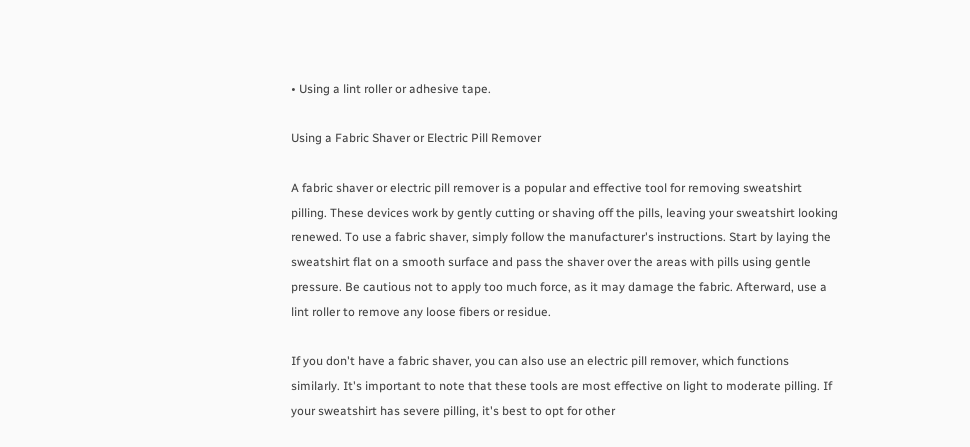• Using a lint roller or adhesive tape.

Using a Fabric Shaver or Electric Pill Remover

A fabric shaver or electric pill remover is a popular and effective tool for removing sweatshirt pilling. These devices work by gently cutting or shaving off the pills, leaving your sweatshirt looking renewed. To use a fabric shaver, simply follow the manufacturer's instructions. Start by laying the sweatshirt flat on a smooth surface and pass the shaver over the areas with pills using gentle pressure. Be cautious not to apply too much force, as it may damage the fabric. Afterward, use a lint roller to remove any loose fibers or residue.

If you don't have a fabric shaver, you can also use an electric pill remover, which functions similarly. It's important to note that these tools are most effective on light to moderate pilling. If your sweatshirt has severe pilling, it's best to opt for other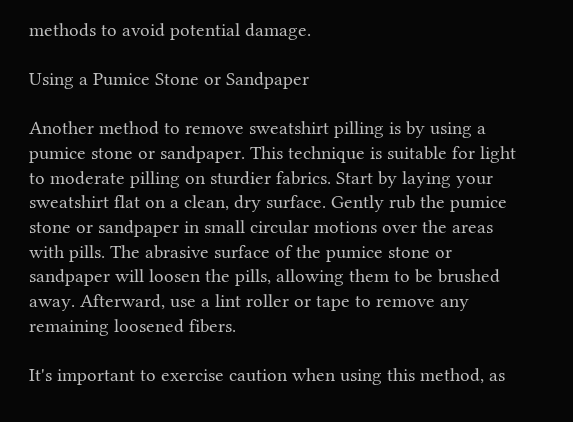methods to avoid potential damage.

Using a Pumice Stone or Sandpaper

Another method to remove sweatshirt pilling is by using a pumice stone or sandpaper. This technique is suitable for light to moderate pilling on sturdier fabrics. Start by laying your sweatshirt flat on a clean, dry surface. Gently rub the pumice stone or sandpaper in small circular motions over the areas with pills. The abrasive surface of the pumice stone or sandpaper will loosen the pills, allowing them to be brushed away. Afterward, use a lint roller or tape to remove any remaining loosened fibers.

It's important to exercise caution when using this method, as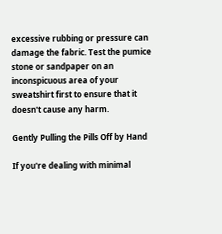excessive rubbing or pressure can damage the fabric. Test the pumice stone or sandpaper on an inconspicuous area of your sweatshirt first to ensure that it doesn't cause any harm.

Gently Pulling the Pills Off by Hand

If you're dealing with minimal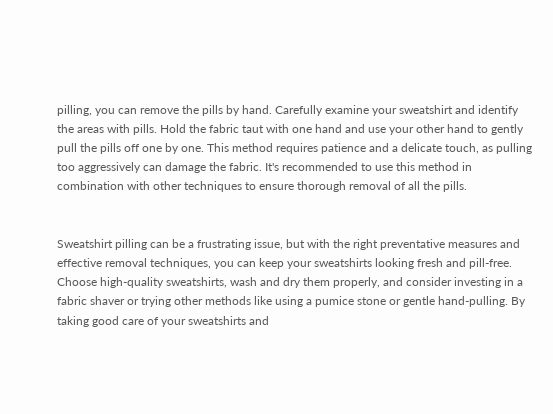pilling, you can remove the pills by hand. Carefully examine your sweatshirt and identify the areas with pills. Hold the fabric taut with one hand and use your other hand to gently pull the pills off one by one. This method requires patience and a delicate touch, as pulling too aggressively can damage the fabric. It's recommended to use this method in combination with other techniques to ensure thorough removal of all the pills.


Sweatshirt pilling can be a frustrating issue, but with the right preventative measures and effective removal techniques, you can keep your sweatshirts looking fresh and pill-free. Choose high-quality sweatshirts, wash and dry them properly, and consider investing in a fabric shaver or trying other methods like using a pumice stone or gentle hand-pulling. By taking good care of your sweatshirts and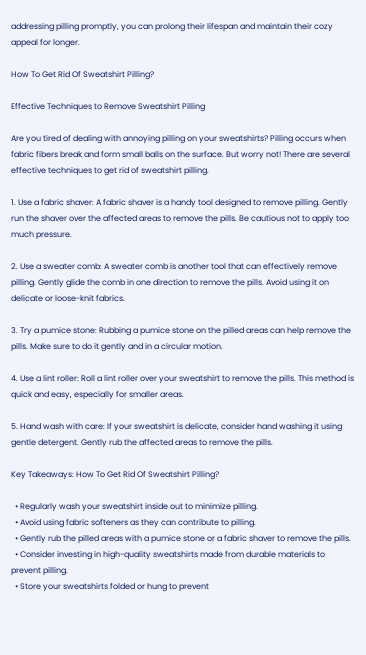addressing pilling promptly, you can prolong their lifespan and maintain their cozy appeal for longer.

How To Get Rid Of Sweatshirt Pilling?

Effective Techniques to Remove Sweatshirt Pilling

Are you tired of dealing with annoying pilling on your sweatshirts? Pilling occurs when fabric fibers break and form small balls on the surface. But worry not! There are several effective techniques to get rid of sweatshirt pilling.

1. Use a fabric shaver: A fabric shaver is a handy tool designed to remove pilling. Gently run the shaver over the affected areas to remove the pills. Be cautious not to apply too much pressure.

2. Use a sweater comb: A sweater comb is another tool that can effectively remove pilling. Gently glide the comb in one direction to remove the pills. Avoid using it on delicate or loose-knit fabrics.

3. Try a pumice stone: Rubbing a pumice stone on the pilled areas can help remove the pills. Make sure to do it gently and in a circular motion.

4. Use a lint roller: Roll a lint roller over your sweatshirt to remove the pills. This method is quick and easy, especially for smaller areas.

5. Hand wash with care: If your sweatshirt is delicate, consider hand washing it using gentle detergent. Gently rub the affected areas to remove the pills.

Key Takeaways: How To Get Rid Of Sweatshirt Pilling?

  • Regularly wash your sweatshirt inside out to minimize pilling.
  • Avoid using fabric softeners as they can contribute to pilling.
  • Gently rub the pilled areas with a pumice stone or a fabric shaver to remove the pills.
  • Consider investing in high-quality sweatshirts made from durable materials to prevent pilling.
  • Store your sweatshirts folded or hung to prevent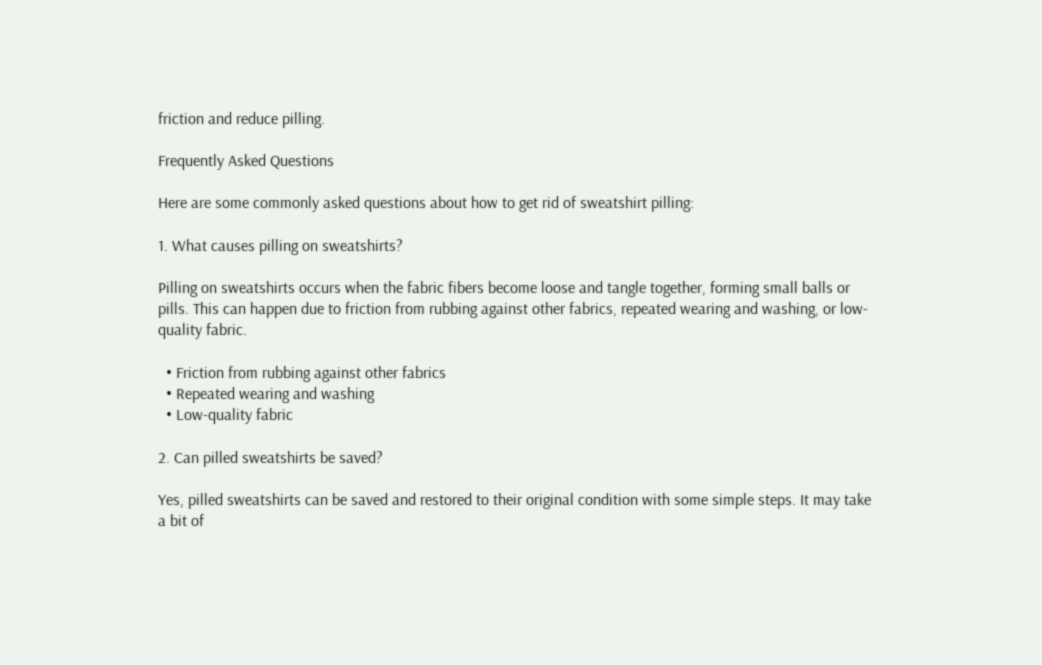friction and reduce pilling.

Frequently Asked Questions

Here are some commonly asked questions about how to get rid of sweatshirt pilling:

1. What causes pilling on sweatshirts?

Pilling on sweatshirts occurs when the fabric fibers become loose and tangle together, forming small balls or pills. This can happen due to friction from rubbing against other fabrics, repeated wearing and washing, or low-quality fabric.

  • Friction from rubbing against other fabrics
  • Repeated wearing and washing
  • Low-quality fabric

2. Can pilled sweatshirts be saved?

Yes, pilled sweatshirts can be saved and restored to their original condition with some simple steps. It may take a bit of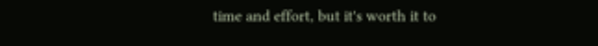time and effort, but it's worth it to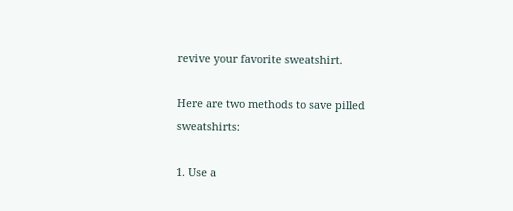revive your favorite sweatshirt.

Here are two methods to save pilled sweatshirts:

1. Use a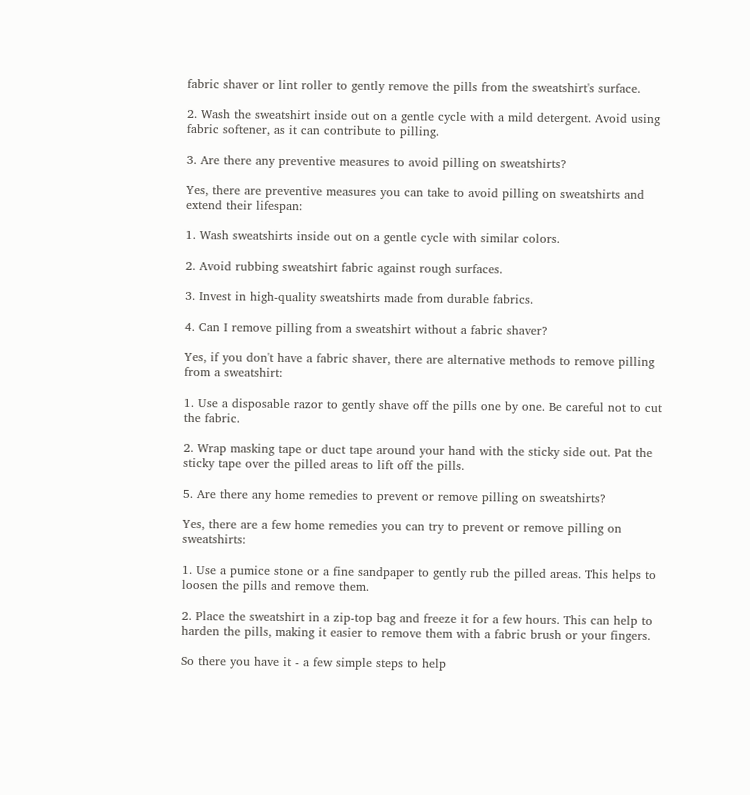fabric shaver or lint roller to gently remove the pills from the sweatshirt's surface.

2. Wash the sweatshirt inside out on a gentle cycle with a mild detergent. Avoid using fabric softener, as it can contribute to pilling.

3. Are there any preventive measures to avoid pilling on sweatshirts?

Yes, there are preventive measures you can take to avoid pilling on sweatshirts and extend their lifespan:

1. Wash sweatshirts inside out on a gentle cycle with similar colors.

2. Avoid rubbing sweatshirt fabric against rough surfaces.

3. Invest in high-quality sweatshirts made from durable fabrics.

4. Can I remove pilling from a sweatshirt without a fabric shaver?

Yes, if you don't have a fabric shaver, there are alternative methods to remove pilling from a sweatshirt:

1. Use a disposable razor to gently shave off the pills one by one. Be careful not to cut the fabric.

2. Wrap masking tape or duct tape around your hand with the sticky side out. Pat the sticky tape over the pilled areas to lift off the pills.

5. Are there any home remedies to prevent or remove pilling on sweatshirts?

Yes, there are a few home remedies you can try to prevent or remove pilling on sweatshirts:

1. Use a pumice stone or a fine sandpaper to gently rub the pilled areas. This helps to loosen the pills and remove them.

2. Place the sweatshirt in a zip-top bag and freeze it for a few hours. This can help to harden the pills, making it easier to remove them with a fabric brush or your fingers.

So there you have it - a few simple steps to help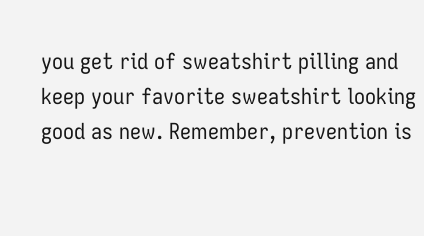you get rid of sweatshirt pilling and keep your favorite sweatshirt looking good as new. Remember, prevention is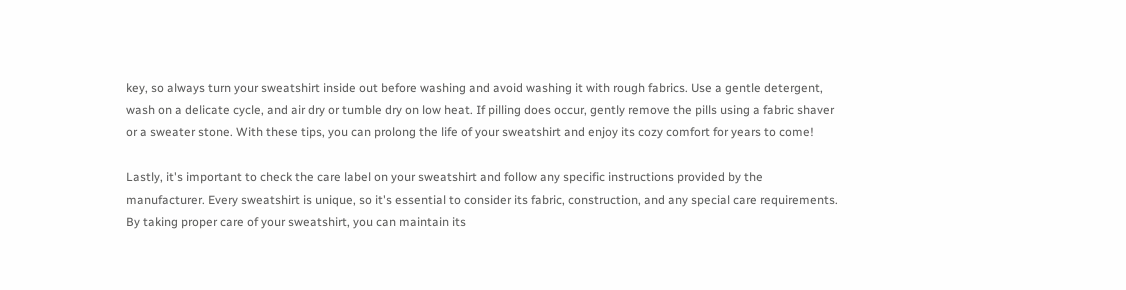key, so always turn your sweatshirt inside out before washing and avoid washing it with rough fabrics. Use a gentle detergent, wash on a delicate cycle, and air dry or tumble dry on low heat. If pilling does occur, gently remove the pills using a fabric shaver or a sweater stone. With these tips, you can prolong the life of your sweatshirt and enjoy its cozy comfort for years to come!

Lastly, it's important to check the care label on your sweatshirt and follow any specific instructions provided by the manufacturer. Every sweatshirt is unique, so it's essential to consider its fabric, construction, and any special care requirements. By taking proper care of your sweatshirt, you can maintain its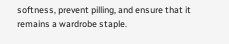softness, prevent pilling, and ensure that it remains a wardrobe staple.